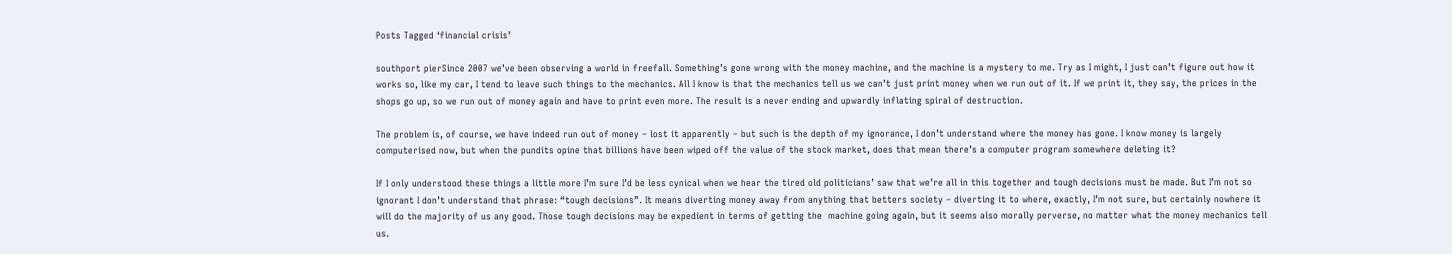Posts Tagged ‘financial crisis’

southport pierSince 2007 we’ve been observing a world in freefall. Something’s gone wrong with the money machine, and the machine is a mystery to me. Try as I might, I just can’t figure out how it works so, like my car, I tend to leave such things to the mechanics. All I know is that the mechanics tell us we can’t just print money when we run out of it. If we print it, they say, the prices in the shops go up, so we run out of money again and have to print even more. The result is a never ending and upwardly inflating spiral of destruction.

The problem is, of course, we have indeed run out of money – lost it apparently – but such is the depth of my ignorance, I don’t understand where the money has gone. I know money is largely computerised now, but when the pundits opine that billions have been wiped off the value of the stock market, does that mean there’s a computer program somewhere deleting it?

If I only understood these things a little more I’m sure I’d be less cynical when we hear the tired old politicians’ saw that we’re all in this together and tough decisions must be made. But I’m not so ignorant I don’t understand that phrase: “tough decisions”. It means diverting money away from anything that betters society – diverting it to where, exactly, I’m not sure, but certainly nowhere it will do the majority of us any good. Those tough decisions may be expedient in terms of getting the  machine going again, but it seems also morally perverse, no matter what the money mechanics tell us.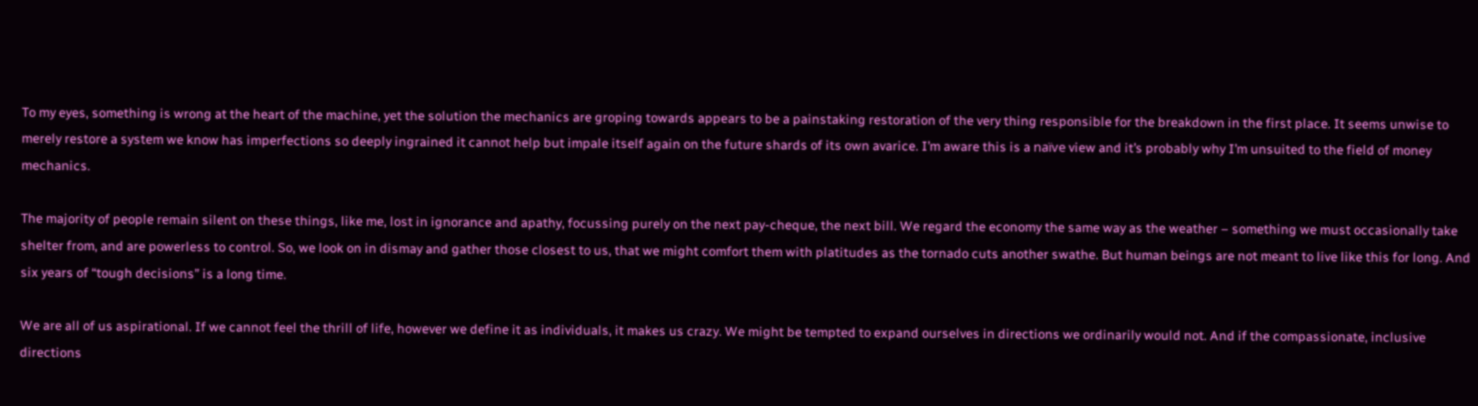To my eyes, something is wrong at the heart of the machine, yet the solution the mechanics are groping towards appears to be a painstaking restoration of the very thing responsible for the breakdown in the first place. It seems unwise to merely restore a system we know has imperfections so deeply ingrained it cannot help but impale itself again on the future shards of its own avarice. I’m aware this is a naïve view and it’s probably why I’m unsuited to the field of money mechanics.

The majority of people remain silent on these things, like me, lost in ignorance and apathy, focussing purely on the next pay-cheque, the next bill. We regard the economy the same way as the weather – something we must occasionally take shelter from, and are powerless to control. So, we look on in dismay and gather those closest to us, that we might comfort them with platitudes as the tornado cuts another swathe. But human beings are not meant to live like this for long. And six years of “tough decisions” is a long time.

We are all of us aspirational. If we cannot feel the thrill of life, however we define it as individuals, it makes us crazy. We might be tempted to expand ourselves in directions we ordinarily would not. And if the compassionate, inclusive directions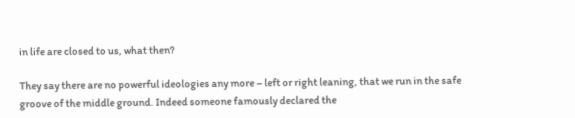in life are closed to us, what then?

They say there are no powerful ideologies any more – left or right leaning, that we run in the safe groove of the middle ground. Indeed someone famously declared the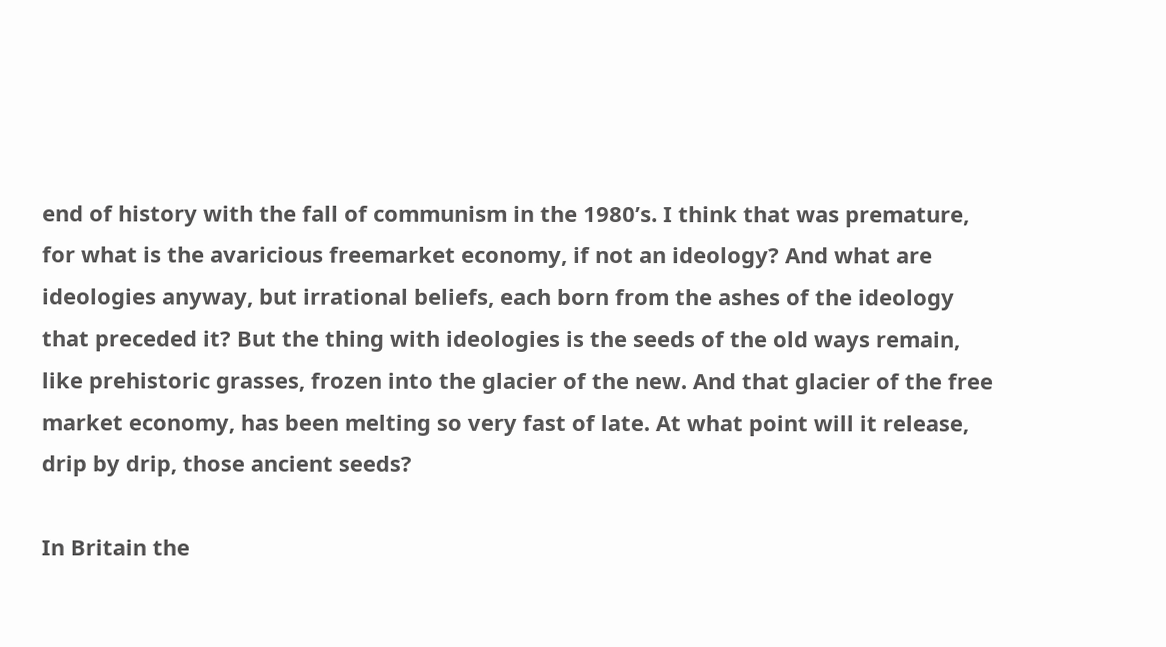end of history with the fall of communism in the 1980’s. I think that was premature, for what is the avaricious freemarket economy, if not an ideology? And what are ideologies anyway, but irrational beliefs, each born from the ashes of the ideology that preceded it? But the thing with ideologies is the seeds of the old ways remain, like prehistoric grasses, frozen into the glacier of the new. And that glacier of the free market economy, has been melting so very fast of late. At what point will it release, drip by drip, those ancient seeds?

In Britain the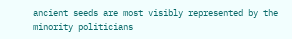ancient seeds are most visibly represented by the minority politicians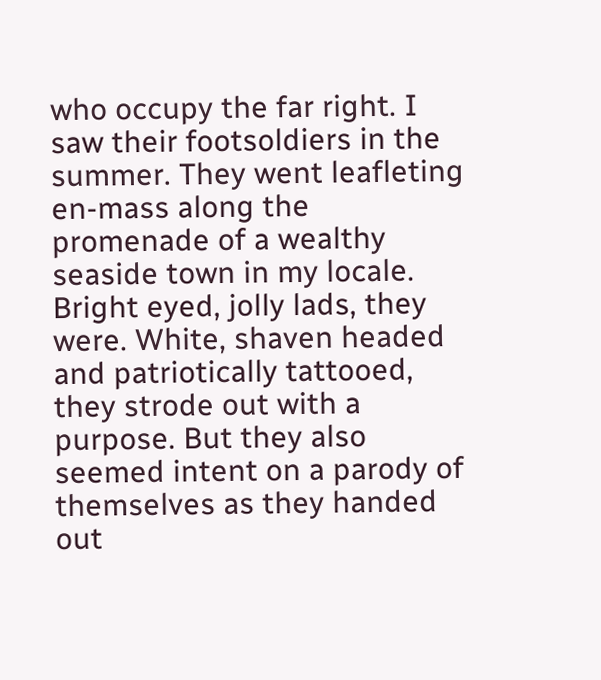who occupy the far right. I saw their footsoldiers in the summer. They went leafleting en-mass along the promenade of a wealthy seaside town in my locale. Bright eyed, jolly lads, they were. White, shaven headed and patriotically tattooed, they strode out with a purpose. But they also seemed intent on a parody of themselves as they handed out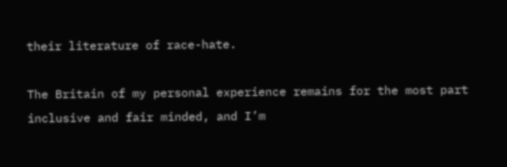their literature of race-hate.

The Britain of my personal experience remains for the most part inclusive and fair minded, and I’m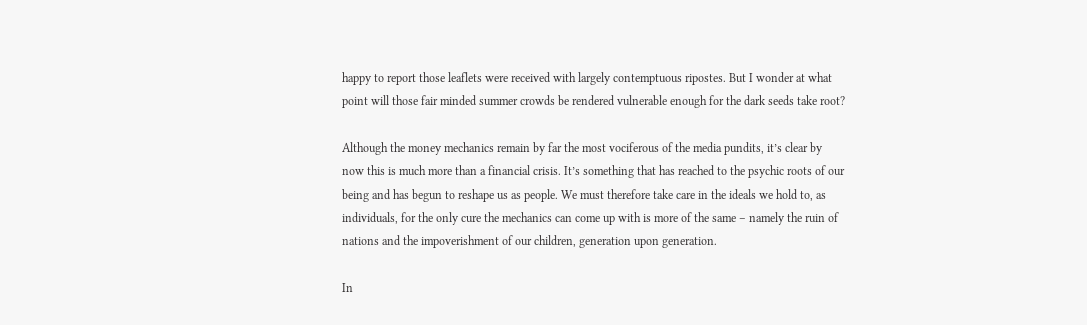happy to report those leaflets were received with largely contemptuous ripostes. But I wonder at what point will those fair minded summer crowds be rendered vulnerable enough for the dark seeds take root?

Although the money mechanics remain by far the most vociferous of the media pundits, it’s clear by now this is much more than a financial crisis. It’s something that has reached to the psychic roots of our being and has begun to reshape us as people. We must therefore take care in the ideals we hold to, as individuals, for the only cure the mechanics can come up with is more of the same – namely the ruin of nations and the impoverishment of our children, generation upon generation.

In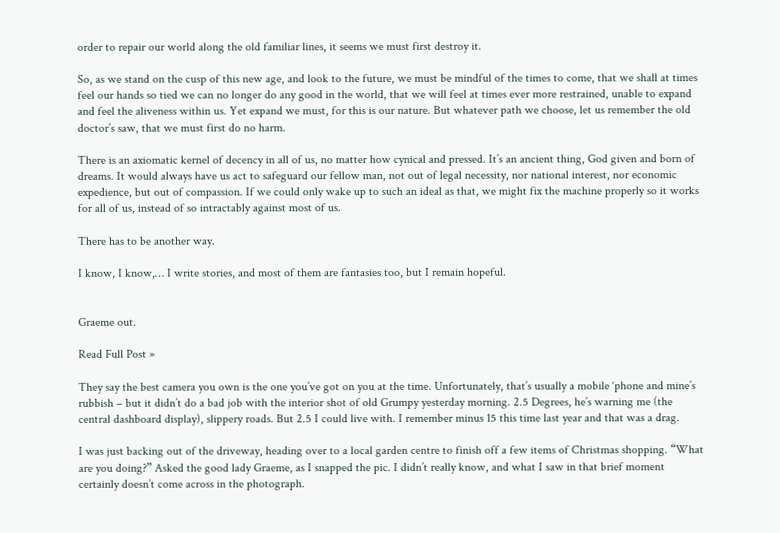order to repair our world along the old familiar lines, it seems we must first destroy it.

So, as we stand on the cusp of this new age, and look to the future, we must be mindful of the times to come, that we shall at times feel our hands so tied we can no longer do any good in the world, that we will feel at times ever more restrained, unable to expand and feel the aliveness within us. Yet expand we must, for this is our nature. But whatever path we choose, let us remember the old doctor’s saw, that we must first do no harm.

There is an axiomatic kernel of decency in all of us, no matter how cynical and pressed. It’s an ancient thing, God given and born of dreams. It would always have us act to safeguard our fellow man, not out of legal necessity, nor national interest, nor economic expedience, but out of compassion. If we could only wake up to such an ideal as that, we might fix the machine properly so it works for all of us, instead of so intractably against most of us.

There has to be another way.

I know, I know,… I write stories, and most of them are fantasies too, but I remain hopeful.


Graeme out.

Read Full Post »

They say the best camera you own is the one you’ve got on you at the time. Unfortunately, that’s usually a mobile ‘phone and mine’s rubbish – but it didn’t do a bad job with the interior shot of old Grumpy yesterday morning. 2.5 Degrees, he’s warning me (the central dashboard display), slippery roads. But 2.5 I could live with. I remember minus 15 this time last year and that was a drag.

I was just backing out of the driveway, heading over to a local garden centre to finish off a few items of Christmas shopping. “What are you doing?” Asked the good lady Graeme, as I snapped the pic. I didn’t really know, and what I saw in that brief moment certainly doesn’t come across in the photograph.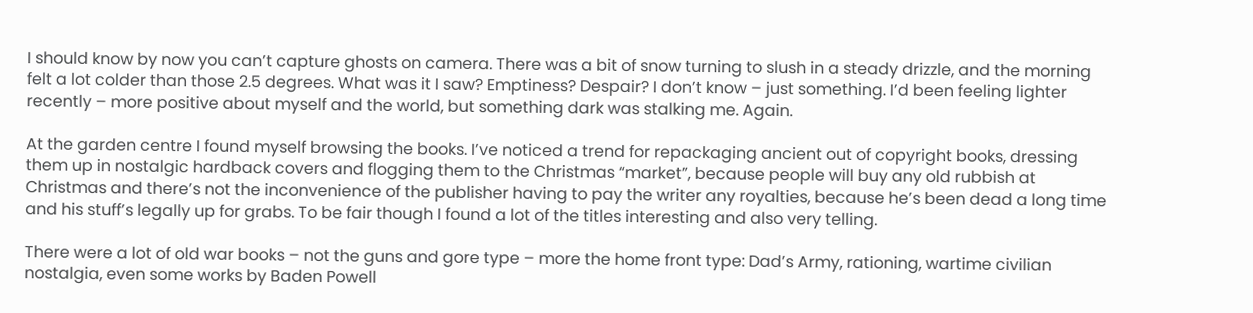I should know by now you can’t capture ghosts on camera. There was a bit of snow turning to slush in a steady drizzle, and the morning felt a lot colder than those 2.5 degrees. What was it I saw? Emptiness? Despair? I don’t know – just something. I’d been feeling lighter recently – more positive about myself and the world, but something dark was stalking me. Again.

At the garden centre I found myself browsing the books. I’ve noticed a trend for repackaging ancient out of copyright books, dressing them up in nostalgic hardback covers and flogging them to the Christmas “market”, because people will buy any old rubbish at Christmas and there’s not the inconvenience of the publisher having to pay the writer any royalties, because he’s been dead a long time and his stuff’s legally up for grabs. To be fair though I found a lot of the titles interesting and also very telling.

There were a lot of old war books – not the guns and gore type – more the home front type: Dad’s Army, rationing, wartime civilian nostalgia, even some works by Baden Powell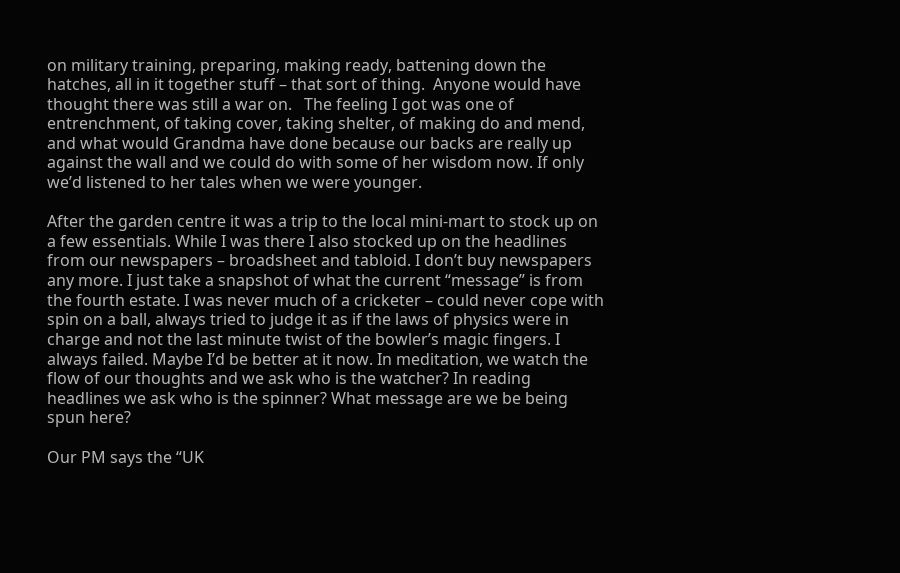on military training, preparing, making ready, battening down the hatches, all in it together stuff – that sort of thing.  Anyone would have thought there was still a war on.   The feeling I got was one of entrenchment, of taking cover, taking shelter, of making do and mend, and what would Grandma have done because our backs are really up against the wall and we could do with some of her wisdom now. If only we’d listened to her tales when we were younger.

After the garden centre it was a trip to the local mini-mart to stock up on a few essentials. While I was there I also stocked up on the headlines from our newspapers – broadsheet and tabloid. I don’t buy newspapers any more. I just take a snapshot of what the current “message” is from the fourth estate. I was never much of a cricketer – could never cope with spin on a ball, always tried to judge it as if the laws of physics were in charge and not the last minute twist of the bowler’s magic fingers. I always failed. Maybe I’d be better at it now. In meditation, we watch the flow of our thoughts and we ask who is the watcher? In reading headlines we ask who is the spinner? What message are we be being spun here?

Our PM says the “UK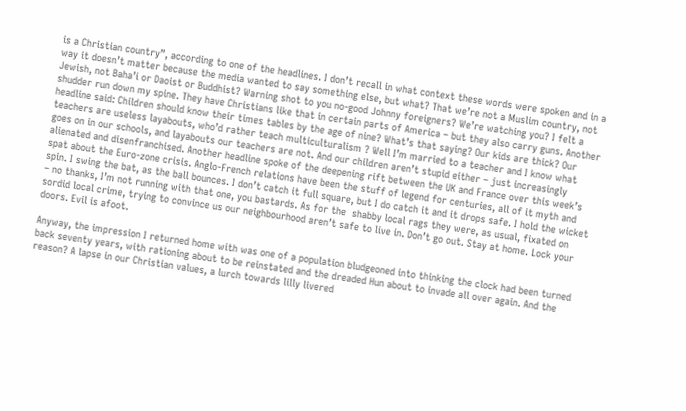is a Christian country”, according to one of the headlines. I don’t recall in what context these words were spoken and in a way it doesn’t matter because the media wanted to say something else, but what? That we’re not a Muslim country, not Jewish, not Baha’i or Daoist or Buddhist? Warning shot to you no-good Johnny foreigners? We’re watching you? I felt a shudder run down my spine. They have Christians like that in certain parts of America – but they also carry guns. Another headline said: Children should know their times tables by the age of nine? What’s that saying? Our kids are thick? Our teachers are useless layabouts, who’d rather teach multiculturalism ? Well I’m married to a teacher and I know what goes on in our schools, and layabouts our teachers are not. And our children aren’t stupid either – just increasingly alienated and disenfranchised. Another headline spoke of the deepening rift between the UK and France over this week’s spat about the Euro-zone crisis. Anglo-French relations have been the stuff of legend for centuries, all of it myth and spin. I swing the bat, as the ball bounces. I don’t catch it full square, but I do catch it and it drops safe. I hold the wicket – no thanks, I’m not running with that one, you bastards. As for the  shabby local rags they were, as usual, fixated on sordid local crime, trying to convince us our neighbourhood aren’t safe to live in. Don’t go out. Stay at home. Lock your doors. Evil is afoot.

Anyway, the impression I returned home with was one of a population bludgeoned into thinking the clock had been turned back seventy years, with rationing about to be reinstated and the dreaded Hun about to invade all over again. And the reason? A lapse in our Christian values, a lurch towards lilly livered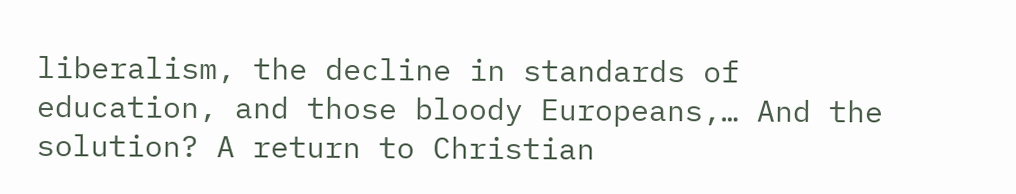liberalism, the decline in standards of education, and those bloody Europeans,… And the solution? A return to Christian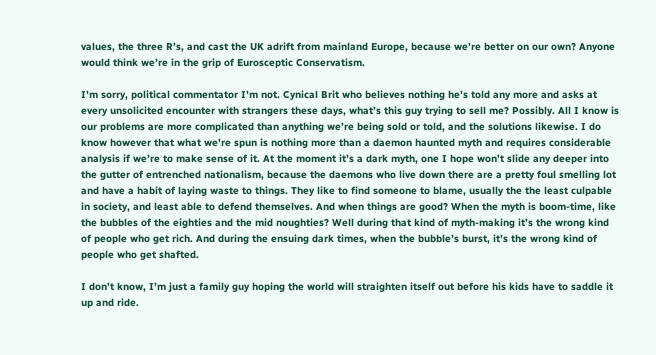values, the three R’s, and cast the UK adrift from mainland Europe, because we’re better on our own? Anyone would think we’re in the grip of Eurosceptic Conservatism.

I’m sorry, political commentator I’m not. Cynical Brit who believes nothing he’s told any more and asks at every unsolicited encounter with strangers these days, what’s this guy trying to sell me? Possibly. All I know is our problems are more complicated than anything we’re being sold or told, and the solutions likewise. I do know however that what we’re spun is nothing more than a daemon haunted myth and requires considerable analysis if we’re to make sense of it. At the moment it’s a dark myth, one I hope won’t slide any deeper into the gutter of entrenched nationalism, because the daemons who live down there are a pretty foul smelling lot and have a habit of laying waste to things. They like to find someone to blame, usually the the least culpable in society, and least able to defend themselves. And when things are good? When the myth is boom-time, like the bubbles of the eighties and the mid noughties? Well during that kind of myth-making it’s the wrong kind of people who get rich. And during the ensuing dark times, when the bubble’s burst, it’s the wrong kind of people who get shafted.

I don’t know, I’m just a family guy hoping the world will straighten itself out before his kids have to saddle it up and ride.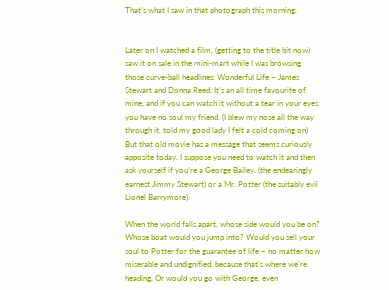That’s what I saw in that photograph this morning.


Later on I watched a film, (getting to the title bit now) saw it on sale in the mini-mart while I was browsing those curve-ball headlines: Wonderful Life – James Stewart and Donna Reed. It’s an all time favourite of mine, and if you can watch it without a tear in your eyes you have no soul my friend. (I blew my nose all the way through it, told my good lady I felt a cold coming on) But that old movie has a message that seems curiously apposite today. I suppose you need to watch it and then ask yourself if you’re a George Bailey, (the endearingly earnest Jimmy Stewart) or a Mr. Potter (the suitably evil Lionel Barrymore).

When the world falls apart, whose side would you be on? Whose boat would you jump into? Would you sell your soul to Potter for the guarantee of life – no matter how miserable and undignified, because that’s where we’re heading. Or would you go with George, even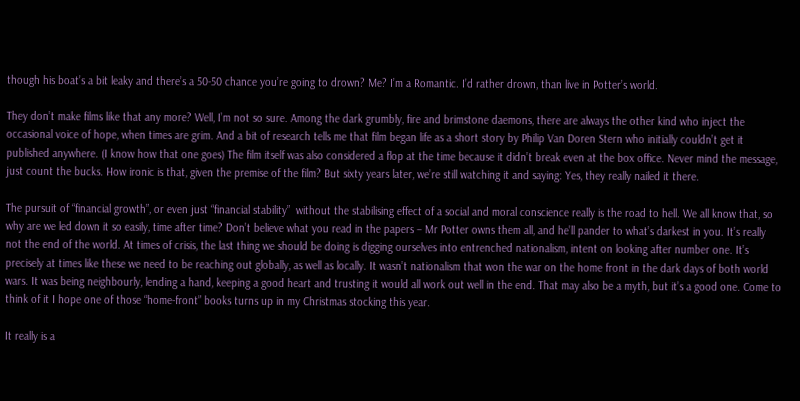though his boat’s a bit leaky and there’s a 50-50 chance you’re going to drown? Me? I’m a Romantic. I’d rather drown, than live in Potter’s world.

They don’t make films like that any more? Well, I’m not so sure. Among the dark grumbly, fire and brimstone daemons, there are always the other kind who inject the occasional voice of hope, when times are grim. And a bit of research tells me that film began life as a short story by Philip Van Doren Stern who initially couldn’t get it published anywhere. (I know how that one goes) The film itself was also considered a flop at the time because it didn’t break even at the box office. Never mind the message, just count the bucks. How ironic is that, given the premise of the film? But sixty years later, we’re still watching it and saying: Yes, they really nailed it there.

The pursuit of “financial growth”, or even just “financial stability”  without the stabilising effect of a social and moral conscience really is the road to hell. We all know that, so why are we led down it so easily, time after time? Don’t believe what you read in the papers – Mr Potter owns them all, and he’ll pander to what’s darkest in you. It’s really not the end of the world. At times of crisis, the last thing we should be doing is digging ourselves into entrenched nationalism, intent on looking after number one. It’s precisely at times like these we need to be reaching out globally, as well as locally. It wasn’t nationalism that won the war on the home front in the dark days of both world wars. It was being neighbourly, lending a hand, keeping a good heart and trusting it would all work out well in the end. That may also be a myth, but it’s a good one. Come to think of it I hope one of those “home-front” books turns up in my Christmas stocking this year.

It really is a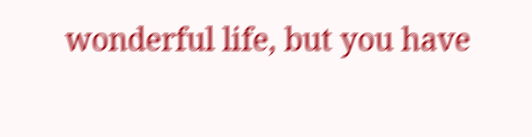wonderful life, but you have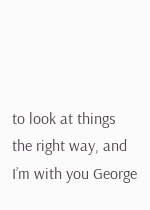to look at things the right way, and I’m with you George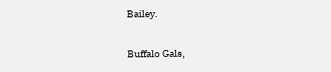Bailey.

Buffalo Gals,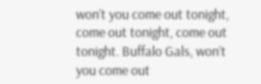won’t you come out tonight, come out tonight, come out tonight. Buffalo Gals, won’t you come out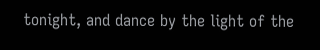tonight, and dance by the light of the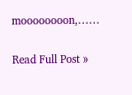moooooooon,……

Read Full Post »